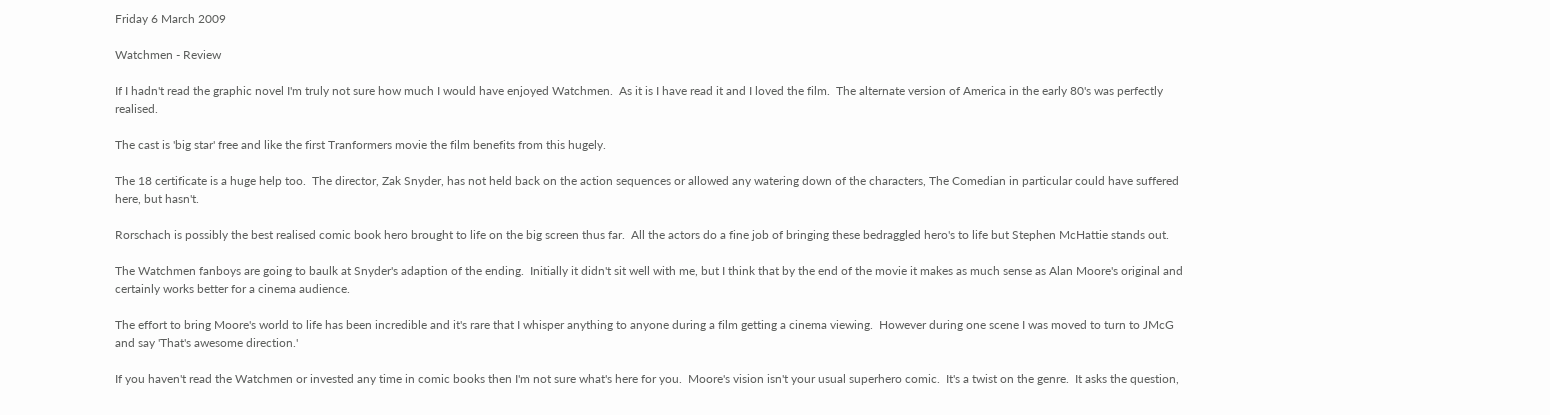Friday 6 March 2009

Watchmen - Review

If I hadn't read the graphic novel I'm truly not sure how much I would have enjoyed Watchmen.  As it is I have read it and I loved the film.  The alternate version of America in the early 80's was perfectly realised.

The cast is 'big star' free and like the first Tranformers movie the film benefits from this hugely.

The 18 certificate is a huge help too.  The director, Zak Snyder, has not held back on the action sequences or allowed any watering down of the characters, The Comedian in particular could have suffered here, but hasn't.

Rorschach is possibly the best realised comic book hero brought to life on the big screen thus far.  All the actors do a fine job of bringing these bedraggled hero's to life but Stephen McHattie stands out.

The Watchmen fanboys are going to baulk at Snyder's adaption of the ending.  Initially it didn't sit well with me, but I think that by the end of the movie it makes as much sense as Alan Moore's original and certainly works better for a cinema audience.

The effort to bring Moore's world to life has been incredible and it's rare that I whisper anything to anyone during a film getting a cinema viewing.  However during one scene I was moved to turn to JMcG and say 'That's awesome direction.'

If you haven't read the Watchmen or invested any time in comic books then I'm not sure what's here for you.  Moore's vision isn't your usual superhero comic.  It's a twist on the genre.  It asks the question,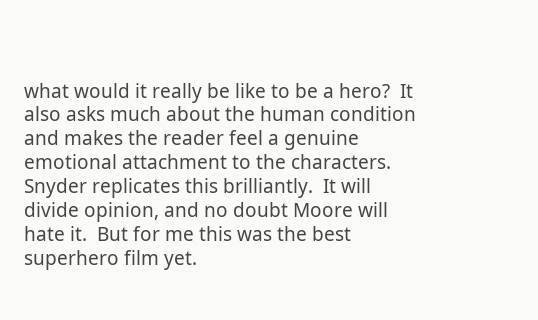what would it really be like to be a hero?  It also asks much about the human condition and makes the reader feel a genuine emotional attachment to the characters.  Snyder replicates this brilliantly.  It will divide opinion, and no doubt Moore will hate it.  But for me this was the best superhero film yet.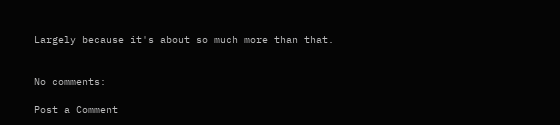Largely because it's about so much more than that.


No comments:

Post a Comment